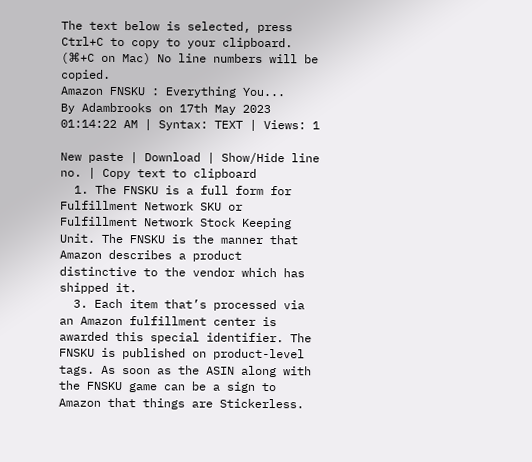The text below is selected, press Ctrl+C to copy to your clipboard. (⌘+C on Mac) No line numbers will be copied.
Amazon FNSKU : Everything You...
By Adambrooks on 17th May 2023 01:14:22 AM | Syntax: TEXT | Views: 1

New paste | Download | Show/Hide line no. | Copy text to clipboard
  1. The FNSKU is a full form for Fulfillment Network SKU or Fulfillment Network Stock Keeping Unit. The FNSKU is the manner that Amazon describes a product distinctive to the vendor which has shipped it.
  3. Each item that’s processed via an Amazon fulfillment center is awarded this special identifier. The FNSKU is published on product-level tags. As soon as the ASIN along with the FNSKU game can be a sign to Amazon that things are Stickerless.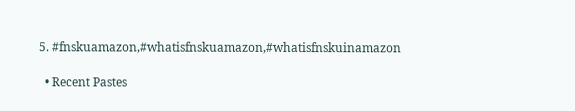5. #fnskuamazon,#whatisfnskuamazon,#whatisfnskuinamazon

  • Recent Pastes